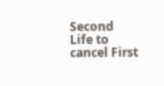Second Life to cancel First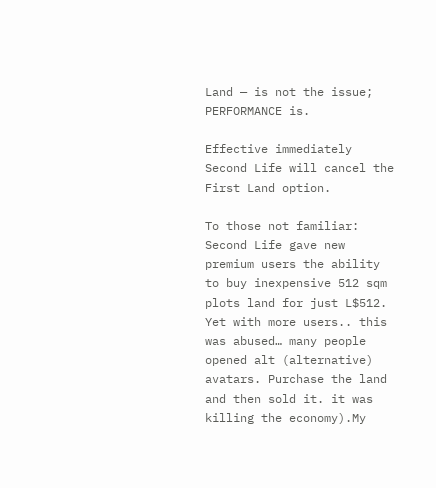Land — is not the issue; PERFORMANCE is.

Effective immediately Second Life will cancel the First Land option.

To those not familiar: Second Life gave new premium users the ability to buy inexpensive 512 sqm plots land for just L$512. Yet with more users.. this was abused… many people opened alt (alternative) avatars. Purchase the land and then sold it. it was killing the economy).My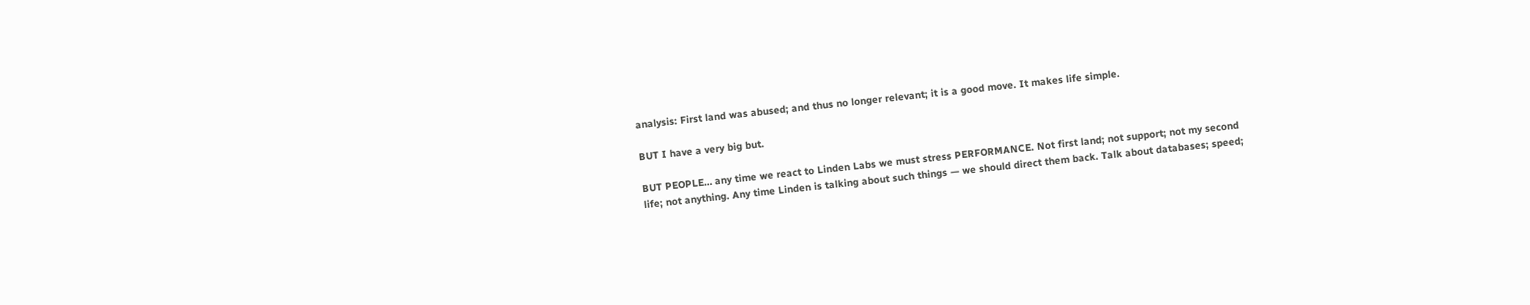analysis: First land was abused; and thus no longer relevant; it is a good move. It makes life simple.

BUT I have a very big but.

BUT PEOPLE… any time we react to Linden Labs we must stress PERFORMANCE. Not first land; not support; not my second life; not anything. Any time Linden is talking about such things — we should direct them back. Talk about databases; speed;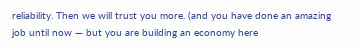reliability. Then we will trust you more. (and you have done an amazing job until now — but you are building an economy here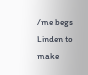/me begs Linden to make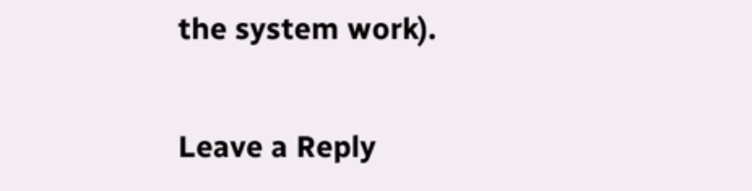the system work).

Leave a Reply